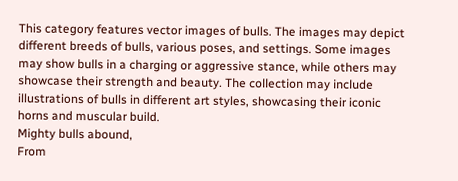This category features vector images of bulls. The images may depict different breeds of bulls, various poses, and settings. Some images may show bulls in a charging or aggressive stance, while others may showcase their strength and beauty. The collection may include illustrations of bulls in different art styles, showcasing their iconic horns and muscular build.
Mighty bulls abound,
From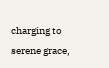charging to serene grace,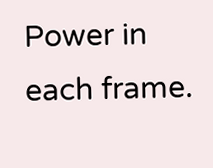Power in each frame.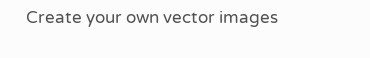Create your own vector images